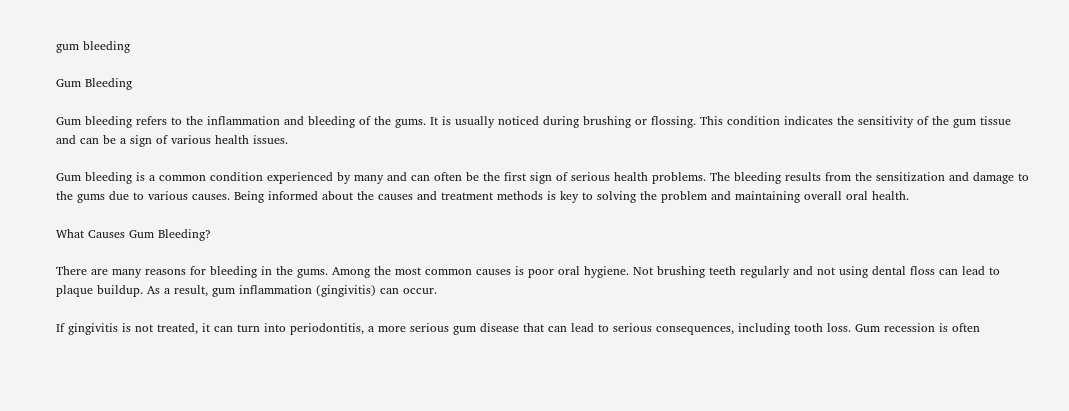gum bleeding

Gum Bleeding

Gum bleeding refers to the inflammation and bleeding of the gums. It is usually noticed during brushing or flossing. This condition indicates the sensitivity of the gum tissue and can be a sign of various health issues.

Gum bleeding is a common condition experienced by many and can often be the first sign of serious health problems. The bleeding results from the sensitization and damage to the gums due to various causes. Being informed about the causes and treatment methods is key to solving the problem and maintaining overall oral health.

What Causes Gum Bleeding?

There are many reasons for bleeding in the gums. Among the most common causes is poor oral hygiene. Not brushing teeth regularly and not using dental floss can lead to plaque buildup. As a result, gum inflammation (gingivitis) can occur.

If gingivitis is not treated, it can turn into periodontitis, a more serious gum disease that can lead to serious consequences, including tooth loss. Gum recession is often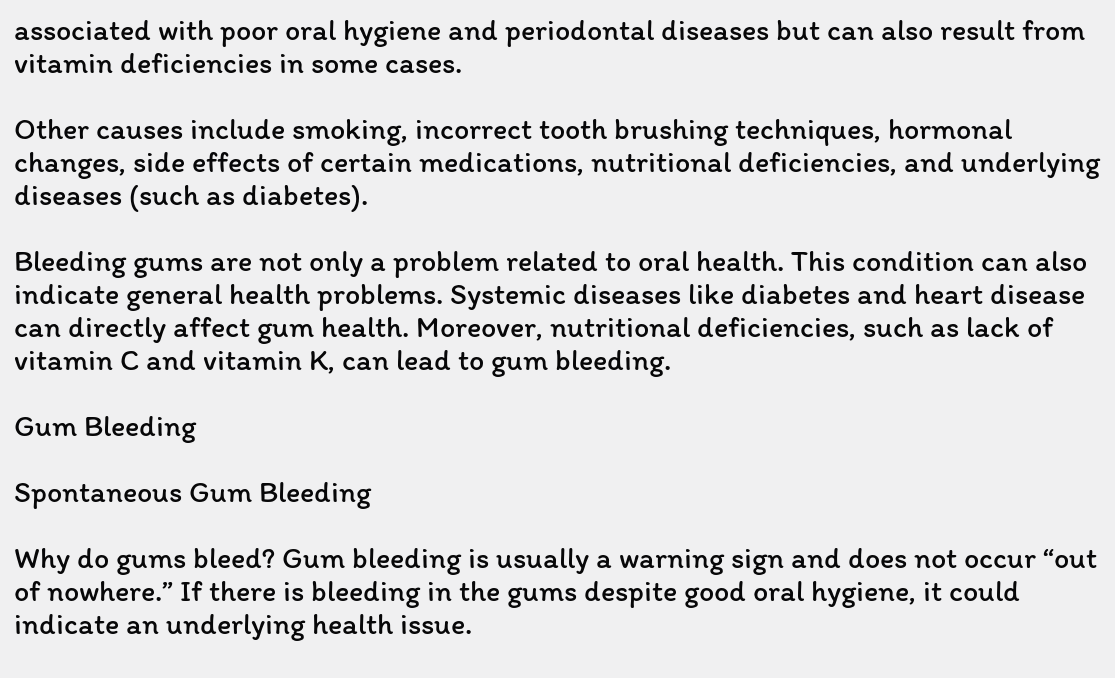associated with poor oral hygiene and periodontal diseases but can also result from vitamin deficiencies in some cases.

Other causes include smoking, incorrect tooth brushing techniques, hormonal changes, side effects of certain medications, nutritional deficiencies, and underlying diseases (such as diabetes).

Bleeding gums are not only a problem related to oral health. This condition can also indicate general health problems. Systemic diseases like diabetes and heart disease can directly affect gum health. Moreover, nutritional deficiencies, such as lack of vitamin C and vitamin K, can lead to gum bleeding.

Gum Bleeding

Spontaneous Gum Bleeding

Why do gums bleed? Gum bleeding is usually a warning sign and does not occur “out of nowhere.” If there is bleeding in the gums despite good oral hygiene, it could indicate an underlying health issue.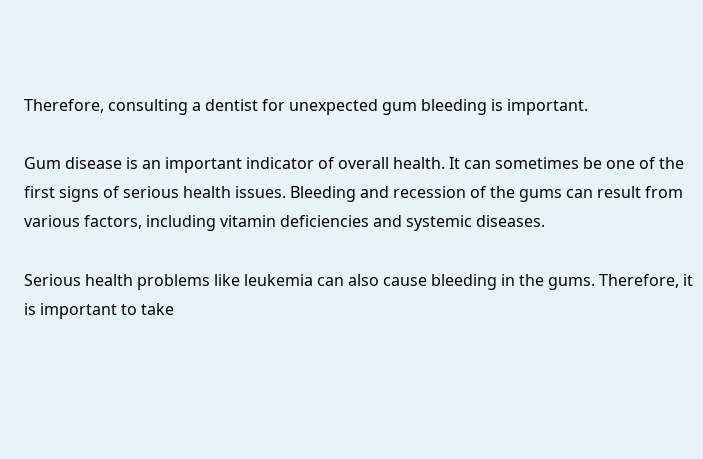Therefore, consulting a dentist for unexpected gum bleeding is important.

Gum disease is an important indicator of overall health. It can sometimes be one of the first signs of serious health issues. Bleeding and recession of the gums can result from various factors, including vitamin deficiencies and systemic diseases.

Serious health problems like leukemia can also cause bleeding in the gums. Therefore, it is important to take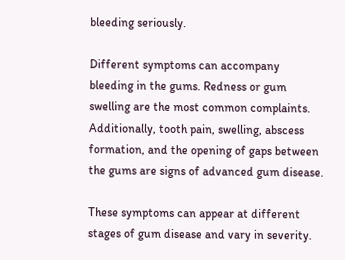bleeding seriously.

Different symptoms can accompany bleeding in the gums. Redness or gum swelling are the most common complaints. Additionally, tooth pain, swelling, abscess formation, and the opening of gaps between the gums are signs of advanced gum disease.

These symptoms can appear at different stages of gum disease and vary in severity.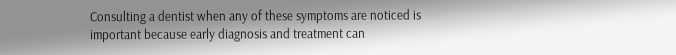Consulting a dentist when any of these symptoms are noticed is important because early diagnosis and treatment can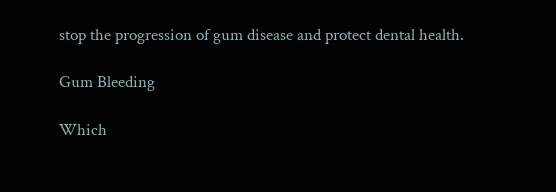stop the progression of gum disease and protect dental health.

Gum Bleeding

Which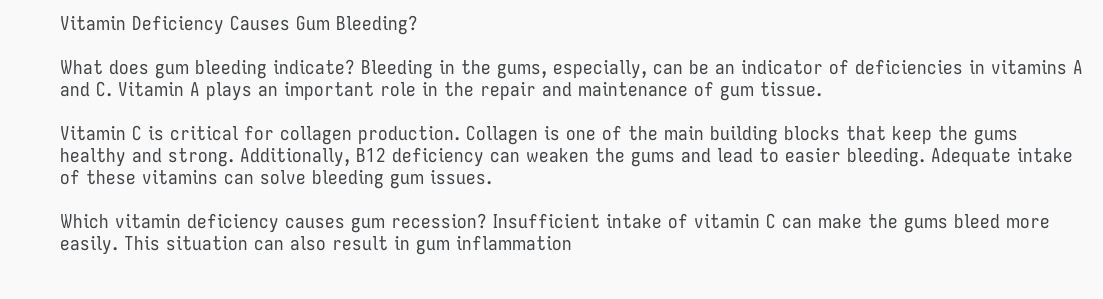Vitamin Deficiency Causes Gum Bleeding?

What does gum bleeding indicate? Bleeding in the gums, especially, can be an indicator of deficiencies in vitamins A and C. Vitamin A plays an important role in the repair and maintenance of gum tissue.

Vitamin C is critical for collagen production. Collagen is one of the main building blocks that keep the gums healthy and strong. Additionally, B12 deficiency can weaken the gums and lead to easier bleeding. Adequate intake of these vitamins can solve bleeding gum issues.

Which vitamin deficiency causes gum recession? Insufficient intake of vitamin C can make the gums bleed more easily. This situation can also result in gum inflammation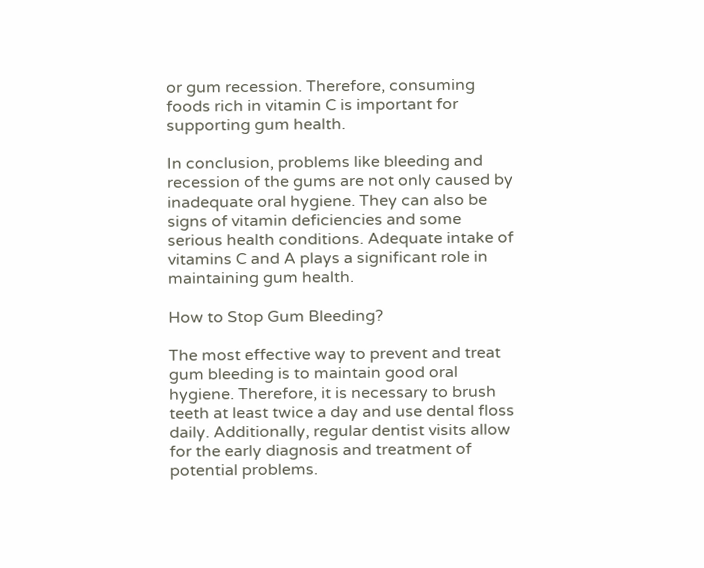or gum recession. Therefore, consuming foods rich in vitamin C is important for supporting gum health.

In conclusion, problems like bleeding and recession of the gums are not only caused by inadequate oral hygiene. They can also be signs of vitamin deficiencies and some serious health conditions. Adequate intake of vitamins C and A plays a significant role in maintaining gum health.

How to Stop Gum Bleeding?

The most effective way to prevent and treat gum bleeding is to maintain good oral hygiene. Therefore, it is necessary to brush teeth at least twice a day and use dental floss daily. Additionally, regular dentist visits allow for the early diagnosis and treatment of potential problems.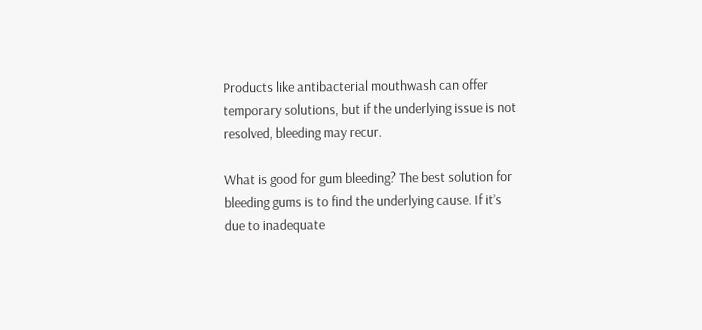Products like antibacterial mouthwash can offer temporary solutions, but if the underlying issue is not resolved, bleeding may recur.

What is good for gum bleeding? The best solution for bleeding gums is to find the underlying cause. If it’s due to inadequate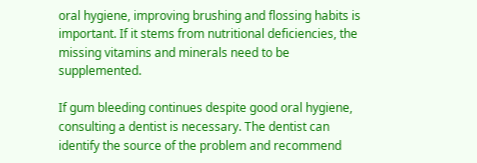oral hygiene, improving brushing and flossing habits is important. If it stems from nutritional deficiencies, the missing vitamins and minerals need to be supplemented.

If gum bleeding continues despite good oral hygiene, consulting a dentist is necessary. The dentist can identify the source of the problem and recommend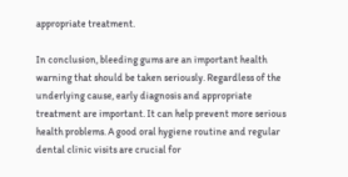appropriate treatment.

In conclusion, bleeding gums are an important health warning that should be taken seriously. Regardless of the underlying cause, early diagnosis and appropriate treatment are important. It can help prevent more serious health problems. A good oral hygiene routine and regular dental clinic visits are crucial for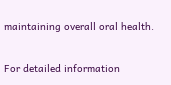maintaining overall oral health.

For detailed information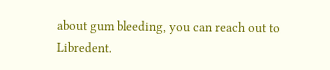about gum bleeding, you can reach out to Libredent.